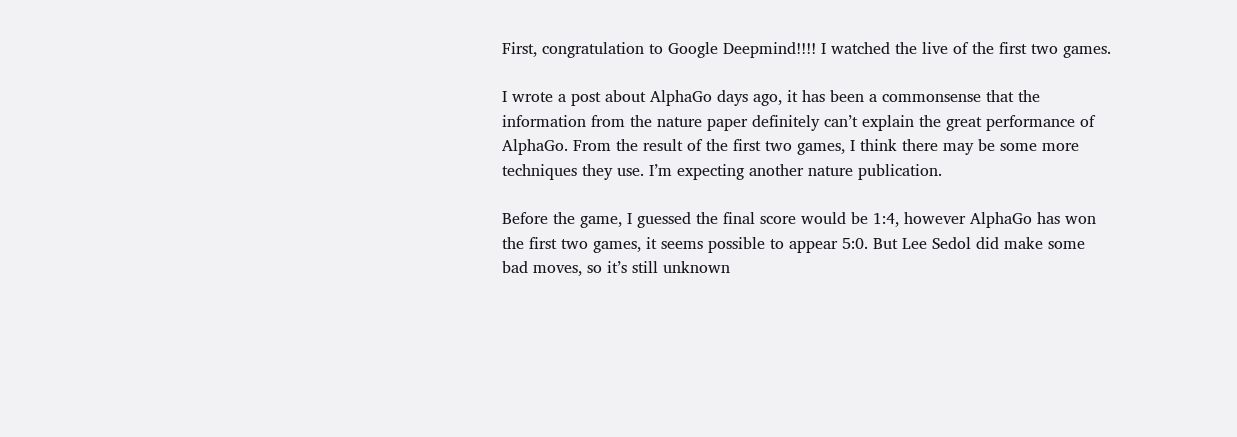First, congratulation to Google Deepmind!!!! I watched the live of the first two games.

I wrote a post about AlphaGo days ago, it has been a commonsense that the information from the nature paper definitely can’t explain the great performance of AlphaGo. From the result of the first two games, I think there may be some more techniques they use. I’m expecting another nature publication.

Before the game, I guessed the final score would be 1:4, however AlphaGo has won the first two games, it seems possible to appear 5:0. But Lee Sedol did make some bad moves, so it’s still unknown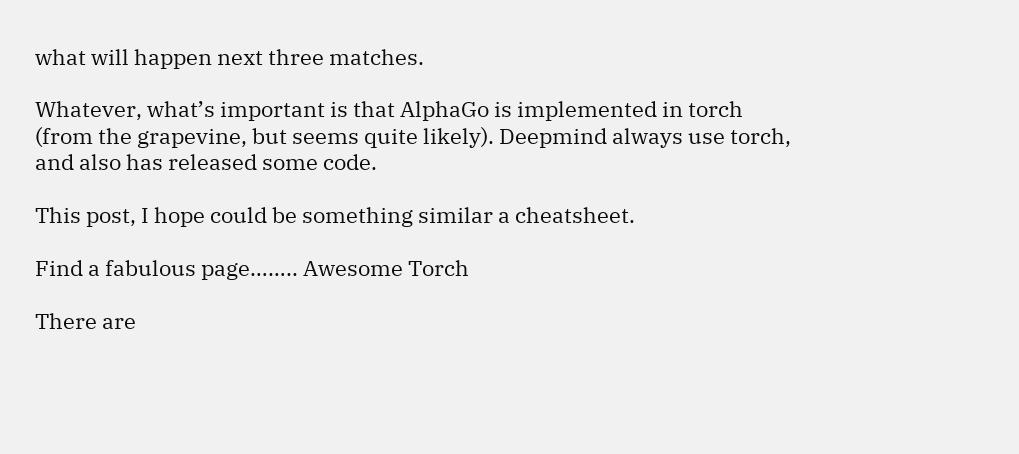what will happen next three matches.

Whatever, what’s important is that AlphaGo is implemented in torch (from the grapevine, but seems quite likely). Deepmind always use torch, and also has released some code.

This post, I hope could be something similar a cheatsheet.

Find a fabulous page…….. Awesome Torch

There are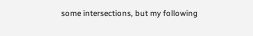some intersections, but my following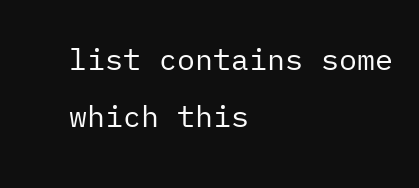list contains some which this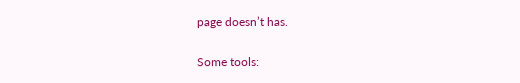page doesn’t has.

Some tools: